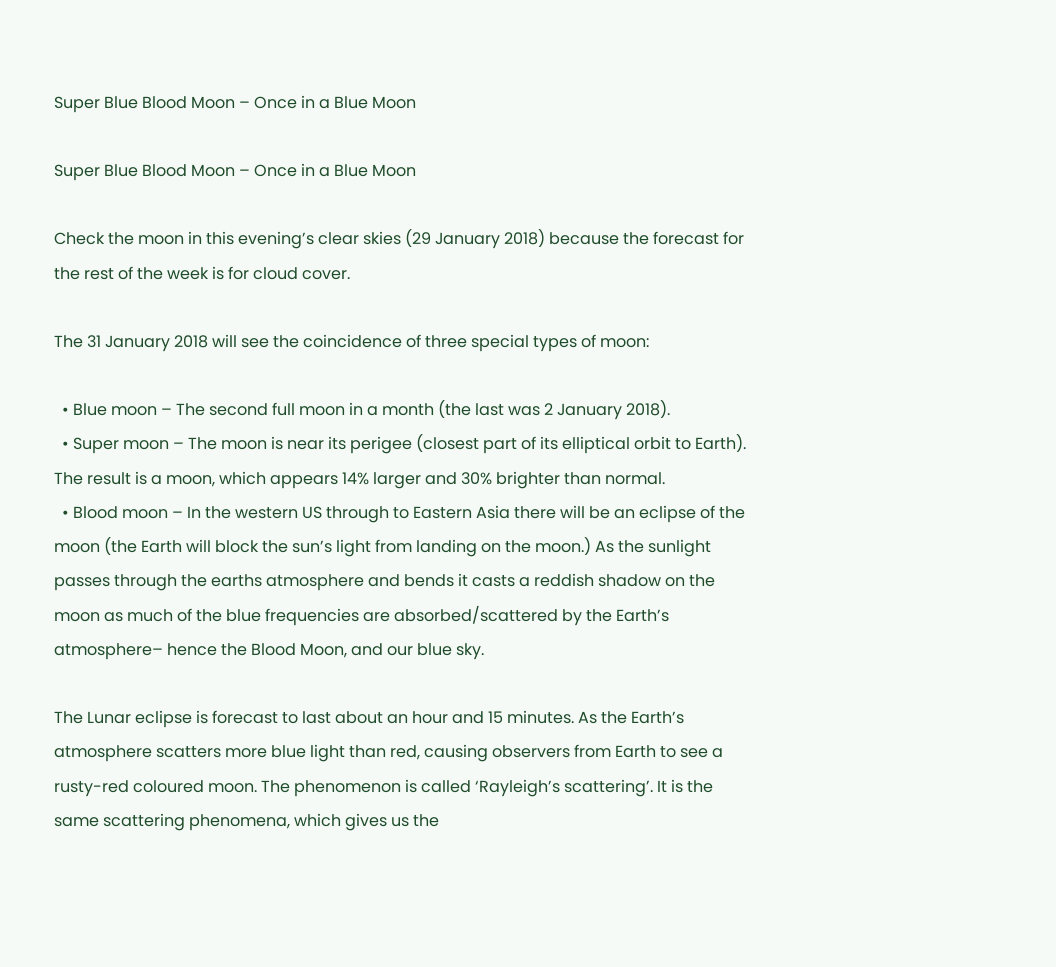Super Blue Blood Moon – Once in a Blue Moon

Super Blue Blood Moon – Once in a Blue Moon

Check the moon in this evening’s clear skies (29 January 2018) because the forecast for the rest of the week is for cloud cover.

The 31 January 2018 will see the coincidence of three special types of moon:

  • Blue moon – The second full moon in a month (the last was 2 January 2018).
  • Super moon – The moon is near its perigee (closest part of its elliptical orbit to Earth). The result is a moon, which appears 14% larger and 30% brighter than normal.
  • Blood moon – In the western US through to Eastern Asia there will be an eclipse of the moon (the Earth will block the sun’s light from landing on the moon.) As the sunlight passes through the earths atmosphere and bends it casts a reddish shadow on the moon as much of the blue frequencies are absorbed/scattered by the Earth’s atmosphere– hence the Blood Moon, and our blue sky.

The Lunar eclipse is forecast to last about an hour and 15 minutes. As the Earth’s atmosphere scatters more blue light than red, causing observers from Earth to see a rusty-red coloured moon. The phenomenon is called ‘Rayleigh’s scattering’. It is the same scattering phenomena, which gives us the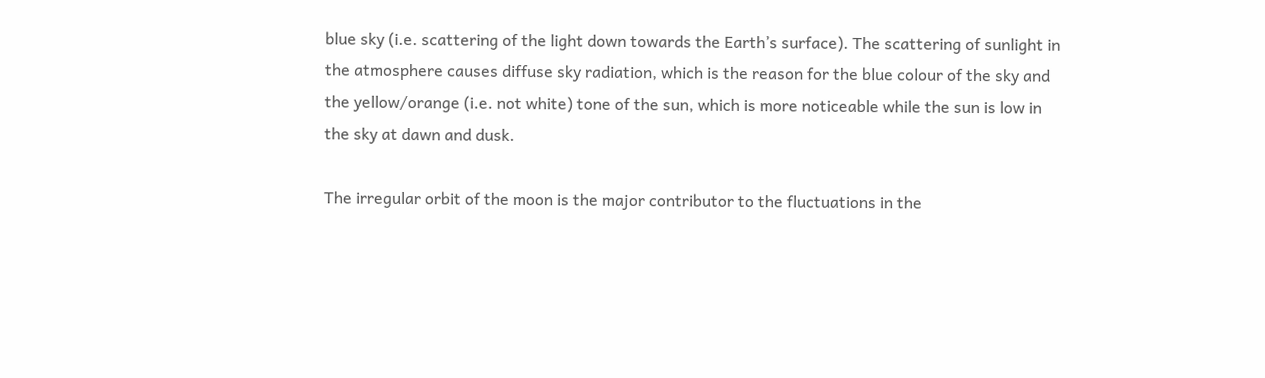blue sky (i.e. scattering of the light down towards the Earth’s surface). The scattering of sunlight in the atmosphere causes diffuse sky radiation, which is the reason for the blue colour of the sky and the yellow/orange (i.e. not white) tone of the sun, which is more noticeable while the sun is low in the sky at dawn and dusk.

The irregular orbit of the moon is the major contributor to the fluctuations in the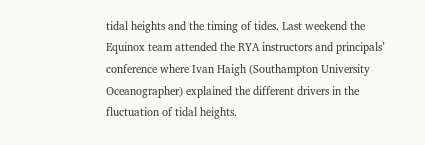tidal heights and the timing of tides. Last weekend the Equinox team attended the RYA instructors and principals’ conference where Ivan Haigh (Southampton University Oceanographer) explained the different drivers in the fluctuation of tidal heights.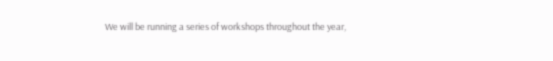We will be running a series of workshops throughout the year,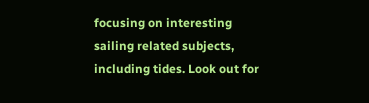focusing on interesting sailing related subjects, including tides. Look out for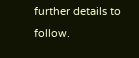further details to follow.